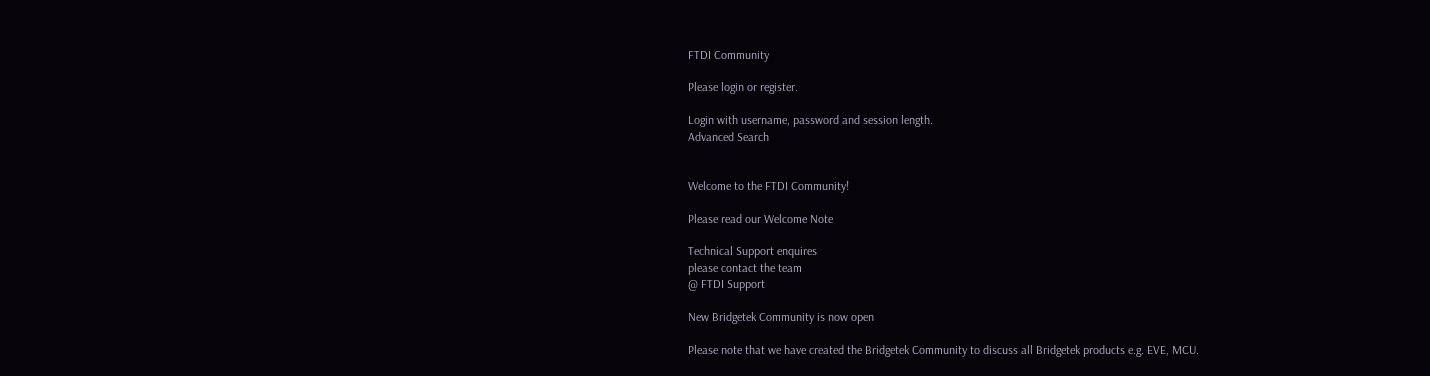FTDI Community

Please login or register.

Login with username, password and session length.
Advanced Search


Welcome to the FTDI Community!

Please read our Welcome Note

Technical Support enquires
please contact the team
@ FTDI Support

New Bridgetek Community is now open

Please note that we have created the Bridgetek Community to discuss all Bridgetek products e.g. EVE, MCU.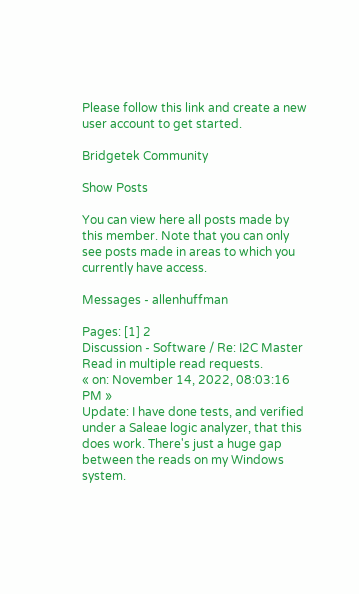Please follow this link and create a new user account to get started.

Bridgetek Community

Show Posts

You can view here all posts made by this member. Note that you can only see posts made in areas to which you currently have access.

Messages - allenhuffman

Pages: [1] 2
Discussion - Software / Re: I2C Master Read in multiple read requests.
« on: November 14, 2022, 08:03:16 PM »
Update: I have done tests, and verified under a Saleae logic analyzer, that this does work. There's just a huge gap between the reads on my Windows system.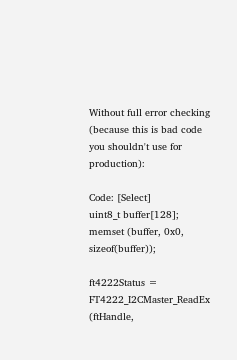Without full error checking (because this is bad code you shouldn't use for production):

Code: [Select]
uint8_t buffer[128];
memset (buffer, 0x0, sizeof(buffer));

ft4222Status = FT4222_I2CMaster_ReadEx (ftHandle,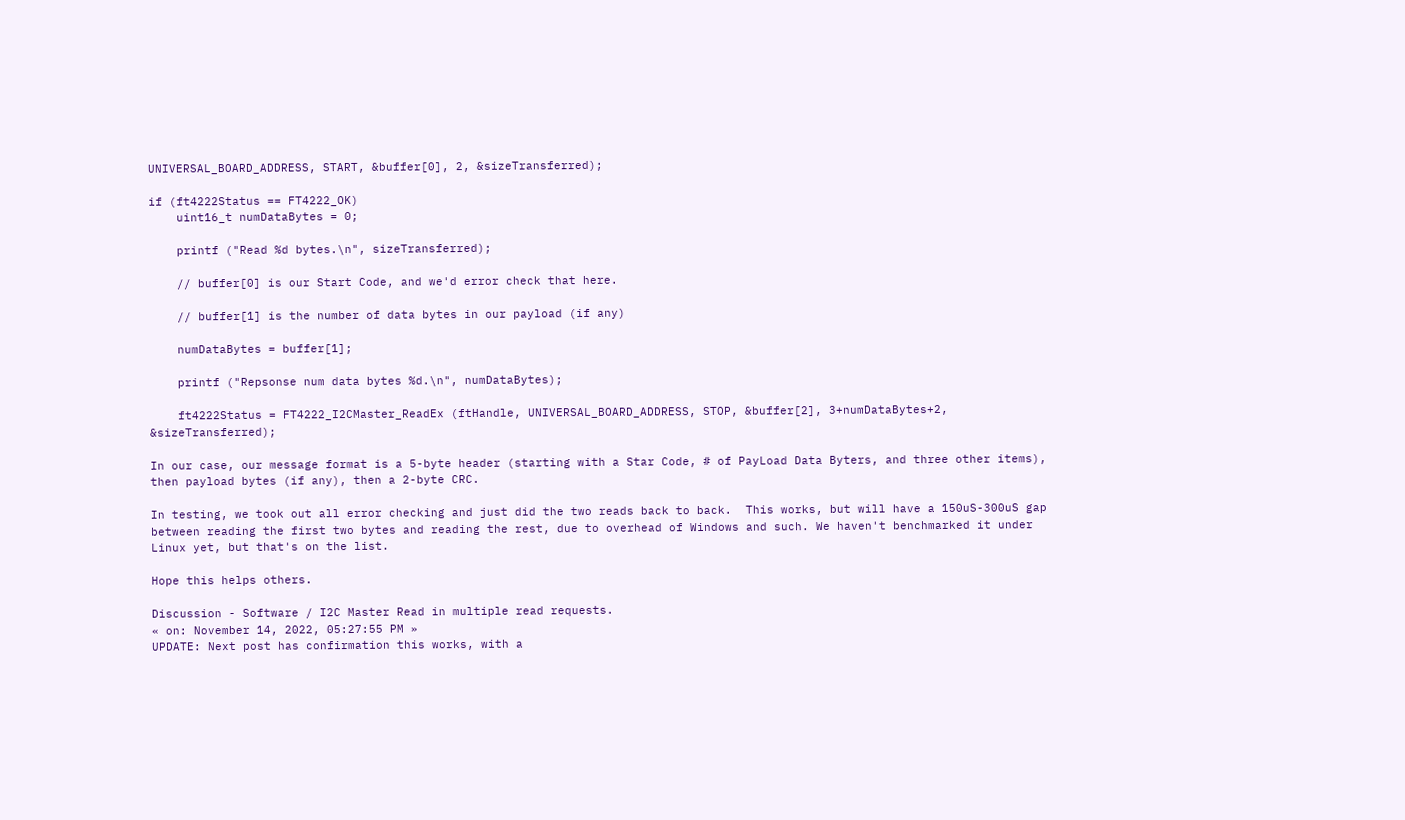UNIVERSAL_BOARD_ADDRESS, START, &buffer[0], 2, &sizeTransferred);

if (ft4222Status == FT4222_OK)
    uint16_t numDataBytes = 0;

    printf ("Read %d bytes.\n", sizeTransferred);

    // buffer[0] is our Start Code, and we'd error check that here.

    // buffer[1] is the number of data bytes in our payload (if any)

    numDataBytes = buffer[1];

    printf ("Repsonse num data bytes %d.\n", numDataBytes);

    ft4222Status = FT4222_I2CMaster_ReadEx (ftHandle, UNIVERSAL_BOARD_ADDRESS, STOP, &buffer[2], 3+numDataBytes+2, &sizeTransferred);

In our case, our message format is a 5-byte header (starting with a Star Code, # of PayLoad Data Byters, and three other items), then payload bytes (if any), then a 2-byte CRC.

In testing, we took out all error checking and just did the two reads back to back.  This works, but will have a 150uS-300uS gap between reading the first two bytes and reading the rest, due to overhead of Windows and such. We haven't benchmarked it under Linux yet, but that's on the list.

Hope this helps others.

Discussion - Software / I2C Master Read in multiple read requests.
« on: November 14, 2022, 05:27:55 PM »
UPDATE: Next post has confirmation this works, with a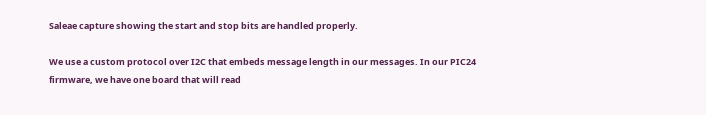Saleae capture showing the start and stop bits are handled properly.

We use a custom protocol over I2C that embeds message length in our messages. In our PIC24 firmware, we have one board that will read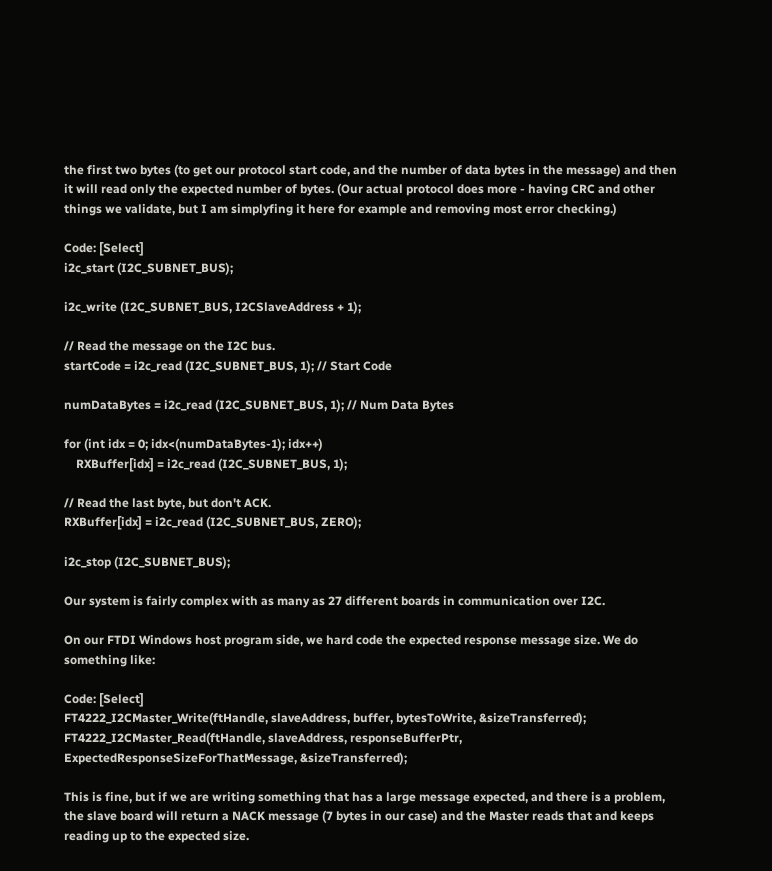the first two bytes (to get our protocol start code, and the number of data bytes in the message) and then it will read only the expected number of bytes. (Our actual protocol does more - having CRC and other things we validate, but I am simplyfing it here for example and removing most error checking.)

Code: [Select]
i2c_start (I2C_SUBNET_BUS);

i2c_write (I2C_SUBNET_BUS, I2CSlaveAddress + 1);

// Read the message on the I2C bus.
startCode = i2c_read (I2C_SUBNET_BUS, 1); // Start Code

numDataBytes = i2c_read (I2C_SUBNET_BUS, 1); // Num Data Bytes

for (int idx = 0; idx<(numDataBytes-1); idx++)
    RXBuffer[idx] = i2c_read (I2C_SUBNET_BUS, 1);

// Read the last byte, but don't ACK.
RXBuffer[idx] = i2c_read (I2C_SUBNET_BUS, ZERO);

i2c_stop (I2C_SUBNET_BUS);

Our system is fairly complex with as many as 27 different boards in communication over I2C.

On our FTDI Windows host program side, we hard code the expected response message size. We do something like:

Code: [Select]
FT4222_I2CMaster_Write(ftHandle, slaveAddress, buffer, bytesToWrite, &sizeTransferred);
FT4222_I2CMaster_Read(ftHandle, slaveAddress, responseBufferPtr, ExpectedResponseSizeForThatMessage, &sizeTransferred);

This is fine, but if we are writing something that has a large message expected, and there is a problem, the slave board will return a NACK message (7 bytes in our case) and the Master reads that and keeps reading up to the expected size.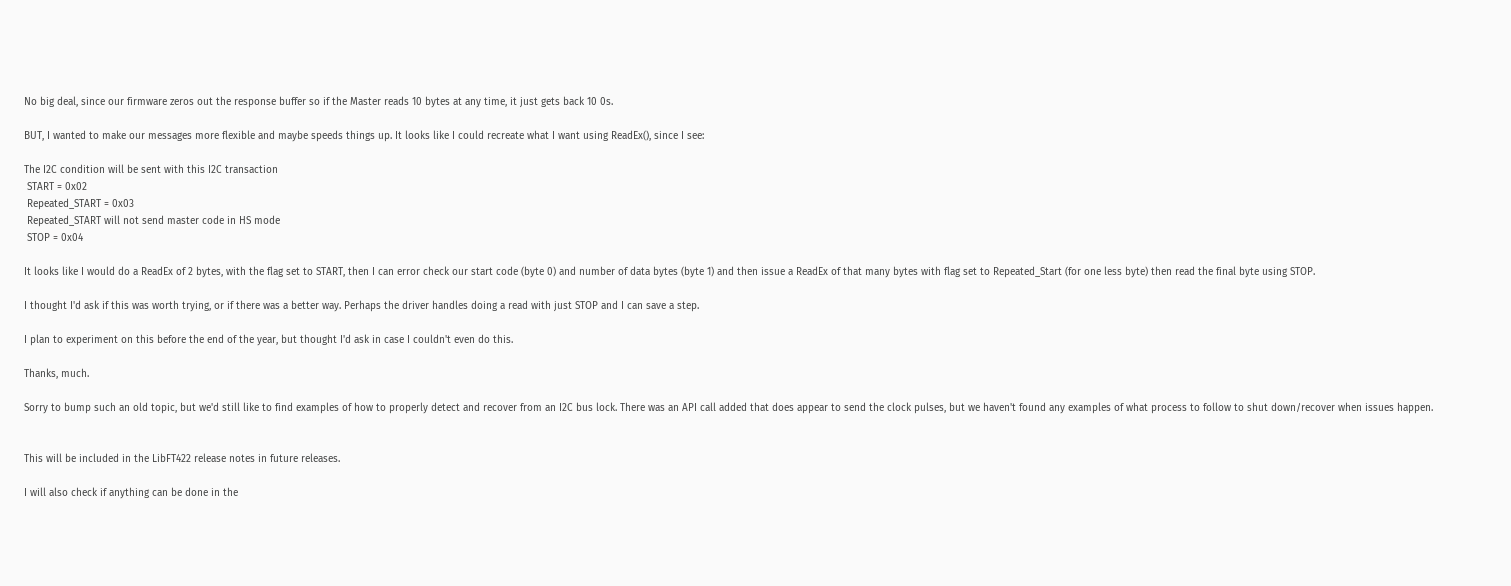No big deal, since our firmware zeros out the response buffer so if the Master reads 10 bytes at any time, it just gets back 10 0s.

BUT, I wanted to make our messages more flexible and maybe speeds things up. It looks like I could recreate what I want using ReadEx(), since I see:

The I2C condition will be sent with this I2C transaction
 START = 0x02
 Repeated_START = 0x03
 Repeated_START will not send master code in HS mode
 STOP = 0x04

It looks like I would do a ReadEx of 2 bytes, with the flag set to START, then I can error check our start code (byte 0) and number of data bytes (byte 1) and then issue a ReadEx of that many bytes with flag set to Repeated_Start (for one less byte) then read the final byte using STOP.

I thought I'd ask if this was worth trying, or if there was a better way. Perhaps the driver handles doing a read with just STOP and I can save a step.

I plan to experiment on this before the end of the year, but thought I'd ask in case I couldn't even do this.

Thanks, much.

Sorry to bump such an old topic, but we'd still like to find examples of how to properly detect and recover from an I2C bus lock. There was an API call added that does appear to send the clock pulses, but we haven't found any examples of what process to follow to shut down/recover when issues happen.


This will be included in the LibFT422 release notes in future releases.

I will also check if anything can be done in the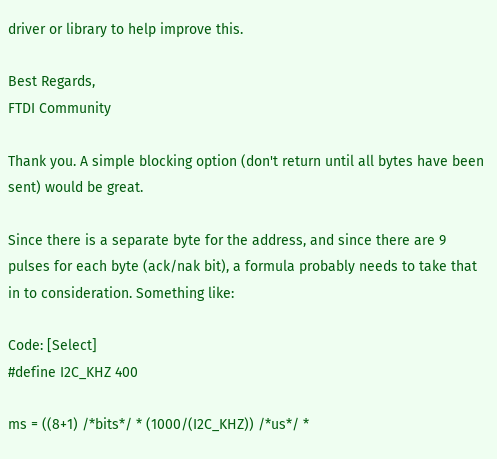driver or library to help improve this.

Best Regards,
FTDI Community

Thank you. A simple blocking option (don't return until all bytes have been sent) would be great.

Since there is a separate byte for the address, and since there are 9 pulses for each byte (ack/nak bit), a formula probably needs to take that in to consideration. Something like:

Code: [Select]
#define I2C_KHZ 400

ms = ((8+1) /*bits*/ * (1000/(I2C_KHZ)) /*us*/ *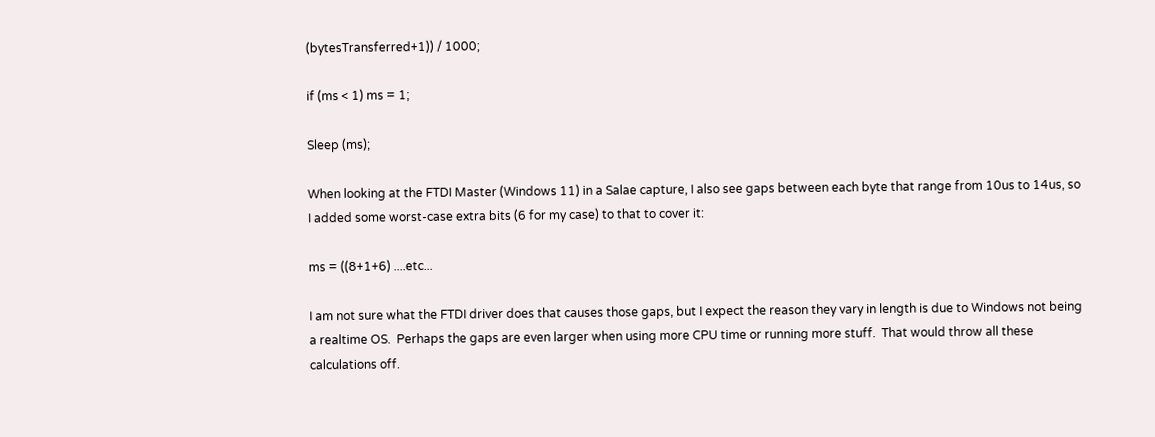(bytesTransferred+1)) / 1000;

if (ms < 1) ms = 1;

Sleep (ms);

When looking at the FTDI Master (Windows 11) in a Salae capture, I also see gaps between each byte that range from 10us to 14us, so I added some worst-case extra bits (6 for my case) to that to cover it:

ms = ((8+1+6) ....etc...

I am not sure what the FTDI driver does that causes those gaps, but I expect the reason they vary in length is due to Windows not being a realtime OS.  Perhaps the gaps are even larger when using more CPU time or running more stuff.  That would throw all these calculations off.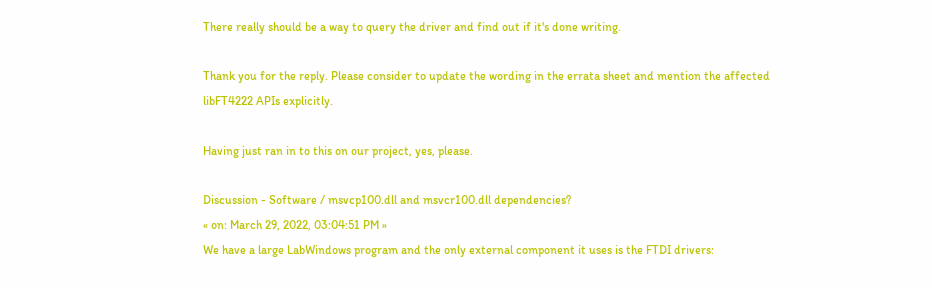There really should be a way to query the driver and find out if it's done writing.

Thank you for the reply. Please consider to update the wording in the errata sheet and mention the affected libFT4222 APIs explicitly.

Having just ran in to this on our project, yes, please.

Discussion - Software / msvcp100.dll and msvcr100.dll dependencies?
« on: March 29, 2022, 03:04:51 PM »
We have a large LabWindows program and the only external component it uses is the FTDI drivers: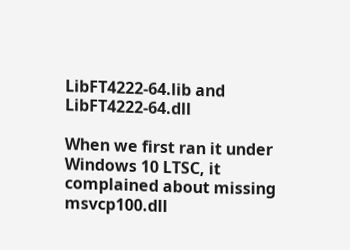LibFT4222-64.lib and LibFT4222-64.dll

When we first ran it under Windows 10 LTSC, it complained about missing msvcp100.dll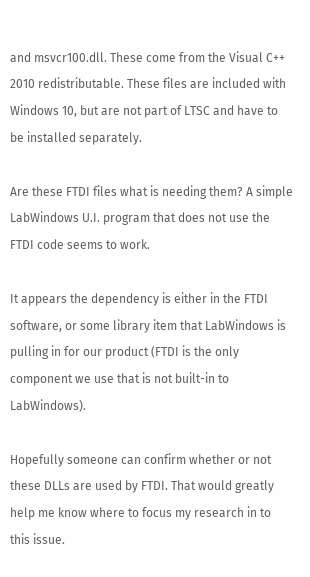and msvcr100.dll. These come from the Visual C++ 2010 redistributable. These files are included with Windows 10, but are not part of LTSC and have to be installed separately.

Are these FTDI files what is needing them? A simple LabWindows U.I. program that does not use the FTDI code seems to work.

It appears the dependency is either in the FTDI software, or some library item that LabWindows is pulling in for our product (FTDI is the only component we use that is not built-in to LabWindows).

Hopefully someone can confirm whether or not these DLLs are used by FTDI. That would greatly help me know where to focus my research in to this issue.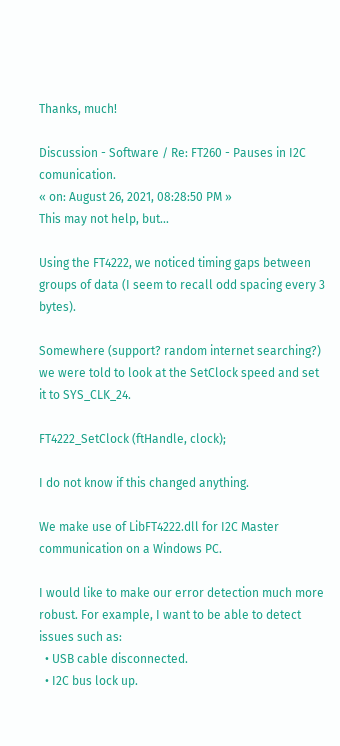Thanks, much!

Discussion - Software / Re: FT260 - Pauses in I2C comunication.
« on: August 26, 2021, 08:28:50 PM »
This may not help, but...

Using the FT4222, we noticed timing gaps between groups of data (I seem to recall odd spacing every 3 bytes).

Somewhere (support? random internet searching?) we were told to look at the SetClock speed and set it to SYS_CLK_24.

FT4222_SetClock (ftHandle, clock);

I do not know if this changed anything.

We make use of LibFT4222.dll for I2C Master communication on a Windows PC.

I would like to make our error detection much more robust. For example, I want to be able to detect issues such as:
  • USB cable disconnected.
  • I2C bus lock up.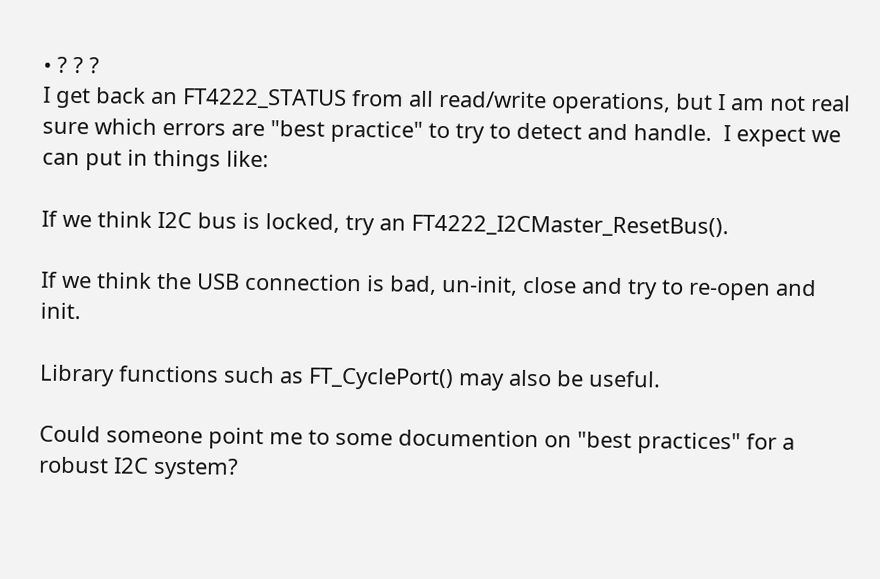• ? ? ?
I get back an FT4222_STATUS from all read/write operations, but I am not real sure which errors are "best practice" to try to detect and handle.  I expect we can put in things like:

If we think I2C bus is locked, try an FT4222_I2CMaster_ResetBus().

If we think the USB connection is bad, un-init, close and try to re-open and init.

Library functions such as FT_CyclePort() may also be useful.

Could someone point me to some documention on "best practices" for a robust I2C system?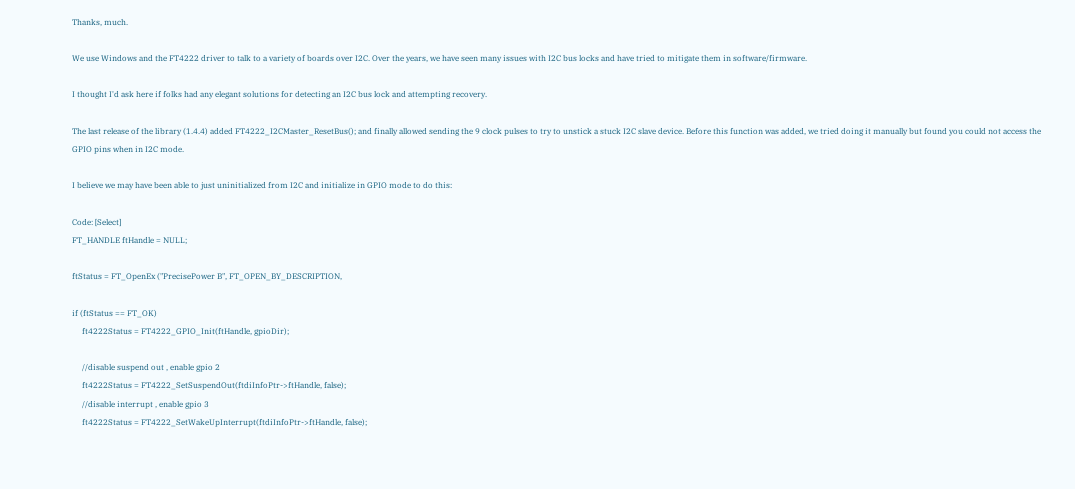Thanks, much.

We use Windows and the FT4222 driver to talk to a variety of boards over I2C. Over the years, we have seen many issues with I2C bus locks and have tried to mitigate them in software/firmware.

I thought I'd ask here if folks had any elegant solutions for detecting an I2C bus lock and attempting recovery.

The last release of the library (1.4.4) added FT4222_I2CMaster_ResetBus(); and finally allowed sending the 9 clock pulses to try to unstick a stuck I2C slave device. Before this function was added, we tried doing it manually but found you could not access the GPIO pins when in I2C mode.

I believe we may have been able to just uninitialized from I2C and initialize in GPIO mode to do this:

Code: [Select]
FT_HANDLE ftHandle = NULL;

ftStatus = FT_OpenEx ("PrecisePower B", FT_OPEN_BY_DESCRIPTION,

if (ftStatus == FT_OK)
     ft4222Status = FT4222_GPIO_Init(ftHandle, gpioDir);

     //disable suspend out , enable gpio 2
     ft4222Status = FT4222_SetSuspendOut(ftdiInfoPtr->ftHandle, false);
     //disable interrupt , enable gpio 3
     ft4222Status = FT4222_SetWakeUpInterrupt(ftdiInfoPtr->ftHandle, false);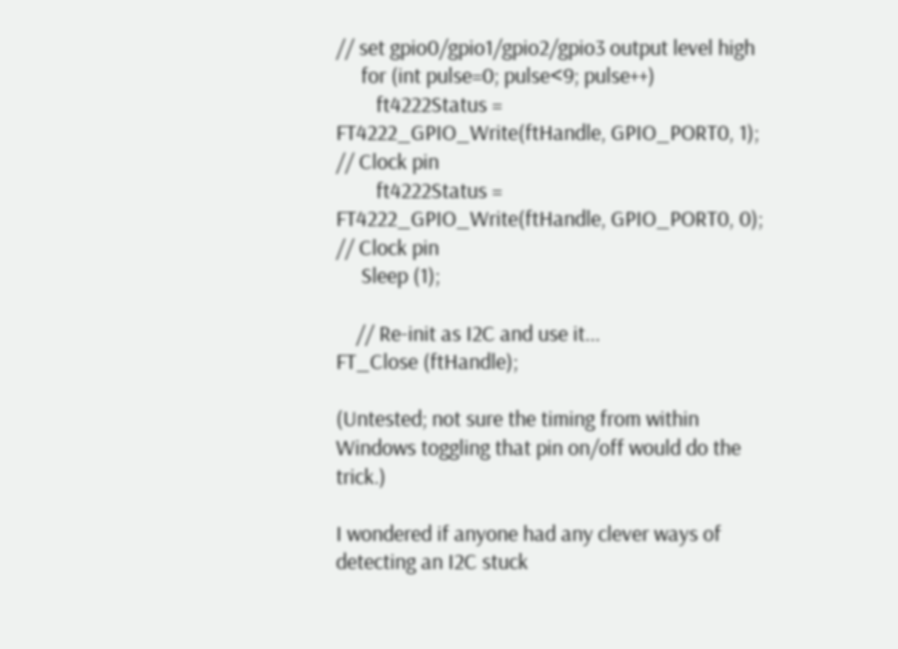// set gpio0/gpio1/gpio2/gpio3 output level high
     for (int pulse=0; pulse<9; pulse++)
        ft4222Status = FT4222_GPIO_Write(ftHandle, GPIO_PORT0, 1); // Clock pin
        ft4222Status = FT4222_GPIO_Write(ftHandle, GPIO_PORT0, 0); // Clock pin
     Sleep (1);

    // Re-init as I2C and use it...
FT_Close (ftHandle);

(Untested; not sure the timing from within Windows toggling that pin on/off would do the trick.)

I wondered if anyone had any clever ways of detecting an I2C stuck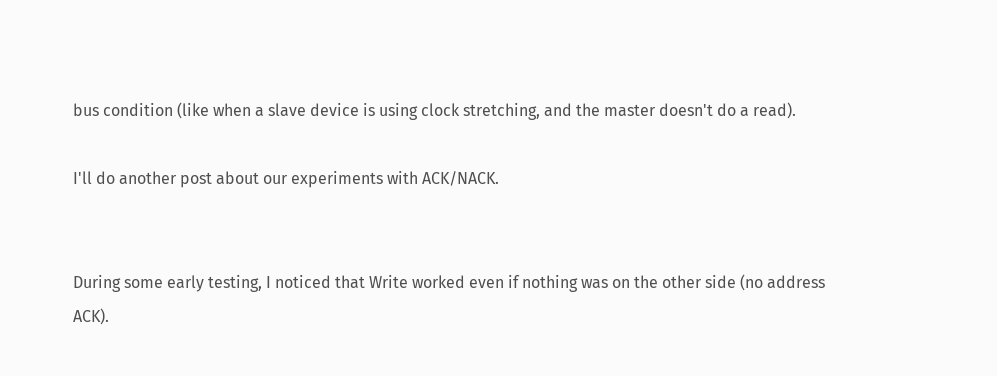bus condition (like when a slave device is using clock stretching, and the master doesn't do a read).

I'll do another post about our experiments with ACK/NACK.


During some early testing, I noticed that Write worked even if nothing was on the other side (no address ACK).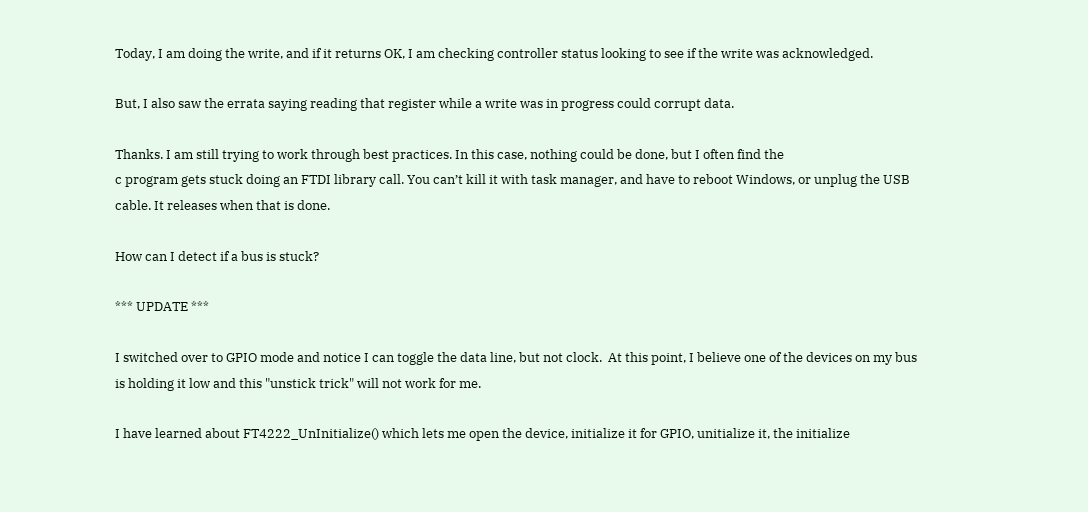Today, I am doing the write, and if it returns OK, I am checking controller status looking to see if the write was acknowledged.

But, I also saw the errata saying reading that register while a write was in progress could corrupt data.

Thanks. I am still trying to work through best practices. In this case, nothing could be done, but I often find the
c program gets stuck doing an FTDI library call. You can’t kill it with task manager, and have to reboot Windows, or unplug the USB cable. It releases when that is done.

How can I detect if a bus is stuck?

*** UPDATE ***

I switched over to GPIO mode and notice I can toggle the data line, but not clock.  At this point, I believe one of the devices on my bus is holding it low and this "unstick trick" will not work for me.

I have learned about FT4222_UnInitialize() which lets me open the device, initialize it for GPIO, unitialize it, the initialize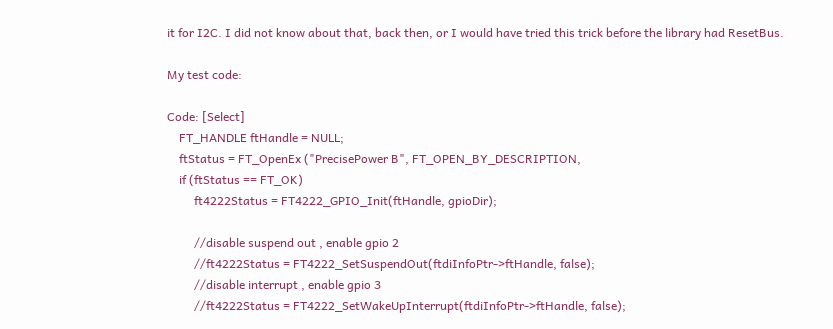it for I2C. I did not know about that, back then, or I would have tried this trick before the library had ResetBus.

My test code:

Code: [Select]
    FT_HANDLE ftHandle = NULL;
    ftStatus = FT_OpenEx ("PrecisePower B", FT_OPEN_BY_DESCRIPTION,
    if (ftStatus == FT_OK)
         ft4222Status = FT4222_GPIO_Init(ftHandle, gpioDir);

         //disable suspend out , enable gpio 2
         //ft4222Status = FT4222_SetSuspendOut(ftdiInfoPtr->ftHandle, false);
         //disable interrupt , enable gpio 3
         //ft4222Status = FT4222_SetWakeUpInterrupt(ftdiInfoPtr->ftHandle, false);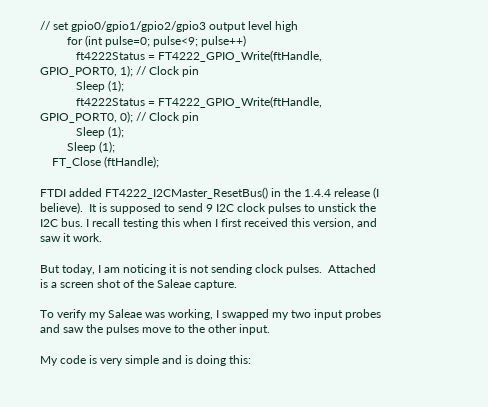// set gpio0/gpio1/gpio2/gpio3 output level high
         for (int pulse=0; pulse<9; pulse++)
            ft4222Status = FT4222_GPIO_Write(ftHandle, GPIO_PORT0, 1); // Clock pin
            Sleep (1);
            ft4222Status = FT4222_GPIO_Write(ftHandle, GPIO_PORT0, 0); // Clock pin
            Sleep (1);
         Sleep (1);
    FT_Close (ftHandle);

FTDI added FT4222_I2CMaster_ResetBus() in the 1.4.4 release (I believe).  It is supposed to send 9 I2C clock pulses to unstick the I2C bus. I recall testing this when I first received this version, and saw it work.

But today, I am noticing it is not sending clock pulses.  Attached is a screen shot of the Saleae capture.

To verify my Saleae was working, I swapped my two input probes and saw the pulses move to the other input.

My code is very simple and is doing this: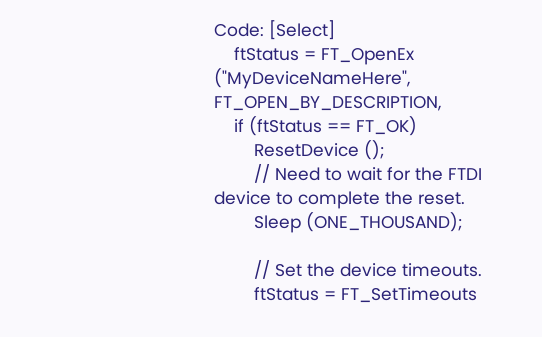Code: [Select]
    ftStatus = FT_OpenEx ("MyDeviceNameHere", FT_OPEN_BY_DESCRIPTION,
    if (ftStatus == FT_OK)
        ResetDevice ();
        // Need to wait for the FTDI device to complete the reset.
        Sleep (ONE_THOUSAND);

        // Set the device timeouts.
        ftStatus = FT_SetTimeouts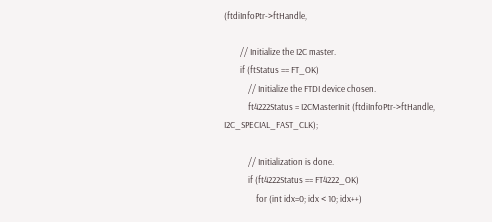(ftdiInfoPtr->ftHandle,

        // Initialize the I2C master.
        if (ftStatus == FT_OK)
            // Initialize the FTDI device chosen.
            ft4222Status = I2CMasterInit (ftdiInfoPtr->ftHandle, I2C_SPECIAL_FAST_CLK);

            // Initialization is done.
            if (ft4222Status == FT4222_OK)
                for (int idx=0; idx < 10; idx++)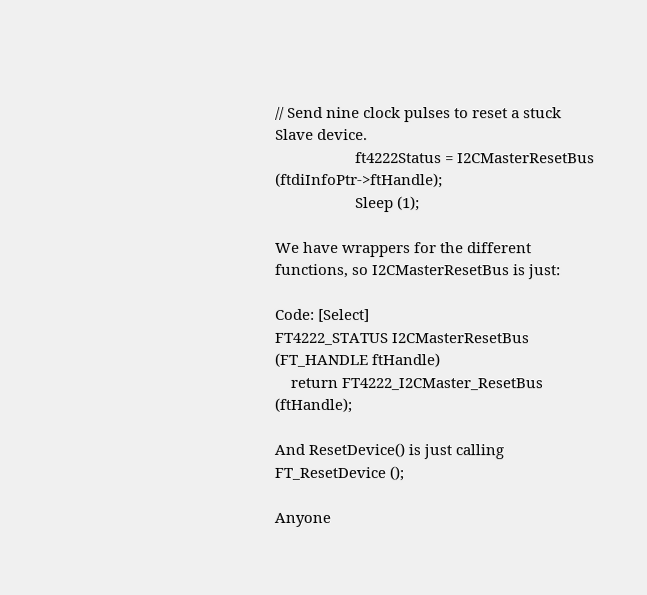// Send nine clock pulses to reset a stuck Slave device.
                    ft4222Status = I2CMasterResetBus (ftdiInfoPtr->ftHandle);
                    Sleep (1);

We have wrappers for the different functions, so I2CMasterResetBus is just:

Code: [Select]
FT4222_STATUS I2CMasterResetBus (FT_HANDLE ftHandle)
    return FT4222_I2CMaster_ResetBus (ftHandle);

And ResetDevice() is just calling FT_ResetDevice ();

Anyone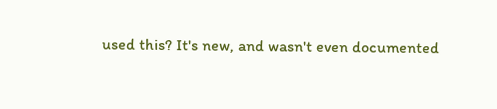used this? It's new, and wasn't even documented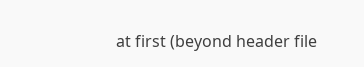at first (beyond header file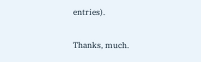entries).

Thanks, much.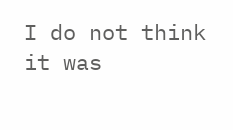I do not think it was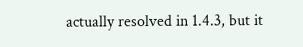actually resolved in 1.4.3, but it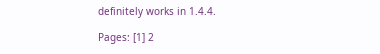definitely works in 1.4.4.

Pages: [1] 2